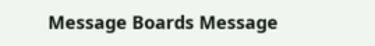Message Boards Message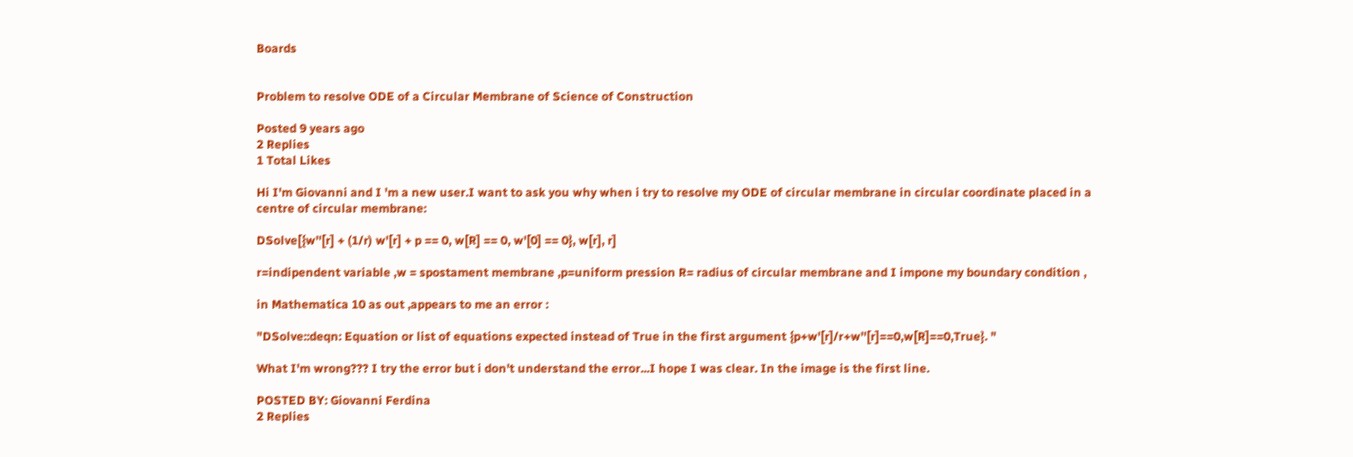Boards


Problem to resolve ODE of a Circular Membrane of Science of Construction

Posted 9 years ago
2 Replies
1 Total Likes

Hi I'm Giovanni and I 'm a new user.I want to ask you why when i try to resolve my ODE of circular membrane in circular coordinate placed in a centre of circular membrane:

DSolve[{w''[r] + (1/r) w'[r] + p == 0, w[R] == 0, w'[0] == 0}, w[r], r]

r=indipendent variable ,w = spostament membrane ,p=uniform pression R= radius of circular membrane and I impone my boundary condition ,

in Mathematica 10 as out ,appears to me an error :

"DSolve::deqn: Equation or list of equations expected instead of True in the first argument {p+w'[r]/r+w''[r]==0,w[R]==0,True}. "

What I'm wrong??? I try the error but i don't understand the error...I hope I was clear. In the image is the first line.

POSTED BY: Giovanni Ferdina
2 Replies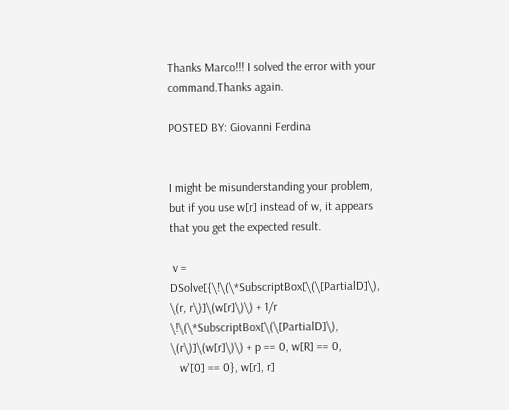Thanks Marco!!! I solved the error with your command.Thanks again.

POSTED BY: Giovanni Ferdina


I might be misunderstanding your problem, but if you use w[r] instead of w, it appears that you get the expected result.

 v = DSolve[{\!\(\*SubscriptBox[\(\[PartialD]\), \(r, r\)]\(w[r]\)\) + 1/r \!\(\*SubscriptBox[\(\[PartialD]\), \(r\)]\(w[r]\)\) + p == 0, w[R] == 0,
   w'[0] == 0}, w[r], r]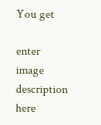You get

enter image description here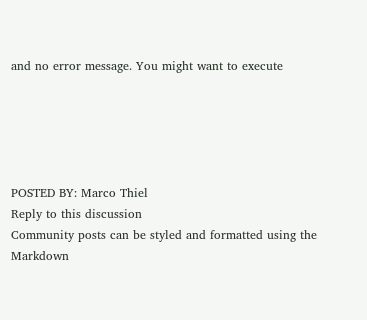and no error message. You might want to execute





POSTED BY: Marco Thiel
Reply to this discussion
Community posts can be styled and formatted using the Markdown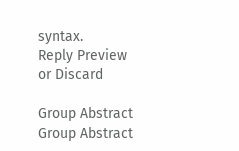syntax.
Reply Preview
or Discard

Group Abstract Group Abstract